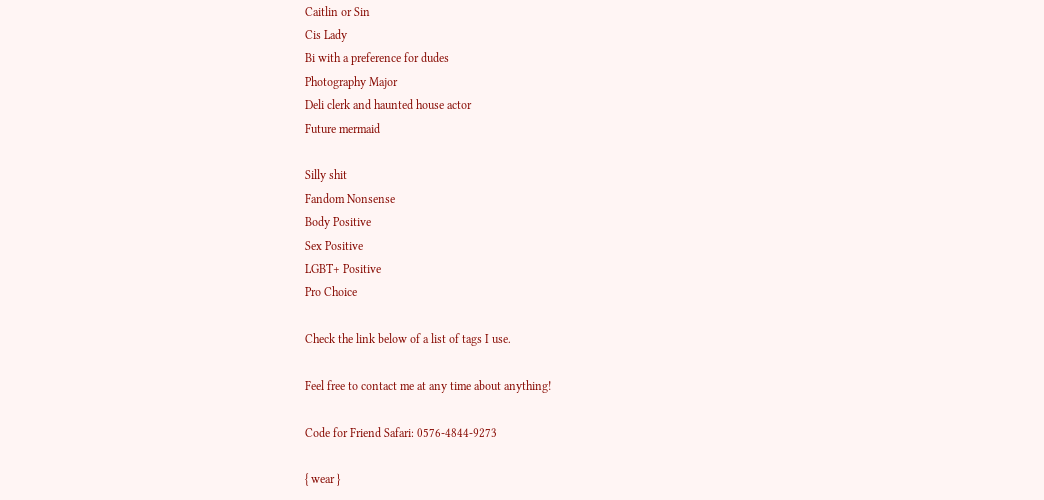Caitlin or Sin
Cis Lady
Bi with a preference for dudes
Photography Major
Deli clerk and haunted house actor
Future mermaid

Silly shit
Fandom Nonsense
Body Positive
Sex Positive
LGBT+ Positive
Pro Choice

Check the link below of a list of tags I use.

Feel free to contact me at any time about anything!

Code for Friend Safari: 0576-4844-9273

{ wear }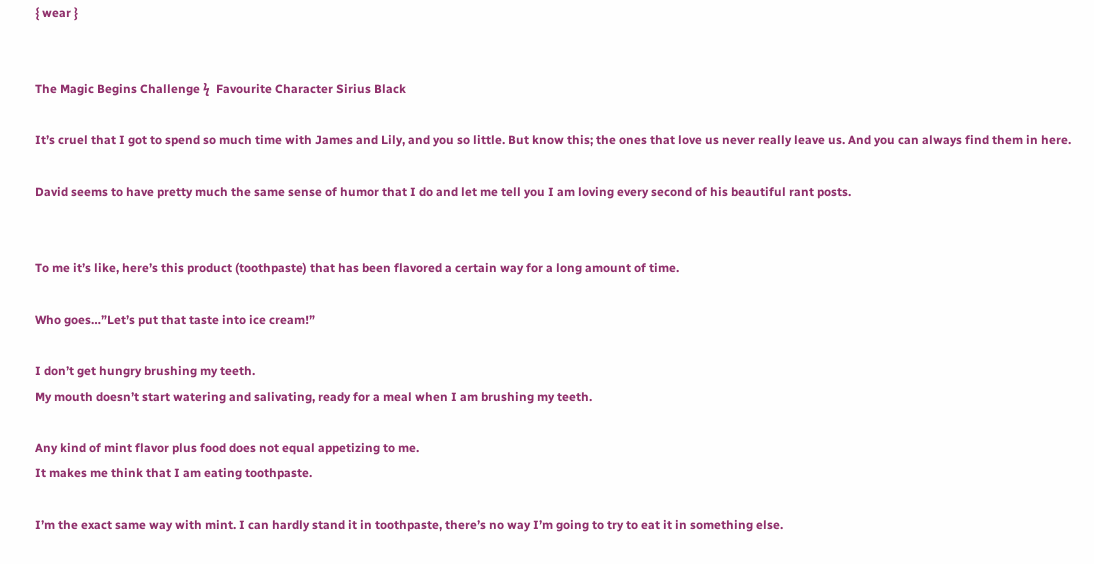{ wear }


The Magic Begins Challenge ϟ  Favourite Character Sirius Black

It’s cruel that I got to spend so much time with James and Lily, and you so little. But know this; the ones that love us never really leave us. And you can always find them in here.

David seems to have pretty much the same sense of humor that I do and let me tell you I am loving every second of his beautiful rant posts.


To me it’s like, here’s this product (toothpaste) that has been flavored a certain way for a long amount of time.

Who goes…”Let’s put that taste into ice cream!”

I don’t get hungry brushing my teeth.
My mouth doesn’t start watering and salivating, ready for a meal when I am brushing my teeth.

Any kind of mint flavor plus food does not equal appetizing to me.
It makes me think that I am eating toothpaste.

I’m the exact same way with mint. I can hardly stand it in toothpaste, there’s no way I’m going to try to eat it in something else.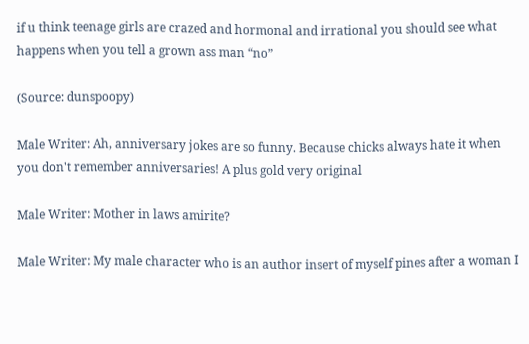if u think teenage girls are crazed and hormonal and irrational you should see what happens when you tell a grown ass man “no”

(Source: dunspoopy)

Male Writer: Ah, anniversary jokes are so funny. Because chicks always hate it when you don't remember anniversaries! A plus gold very original

Male Writer: Mother in laws amirite?

Male Writer: My male character who is an author insert of myself pines after a woman I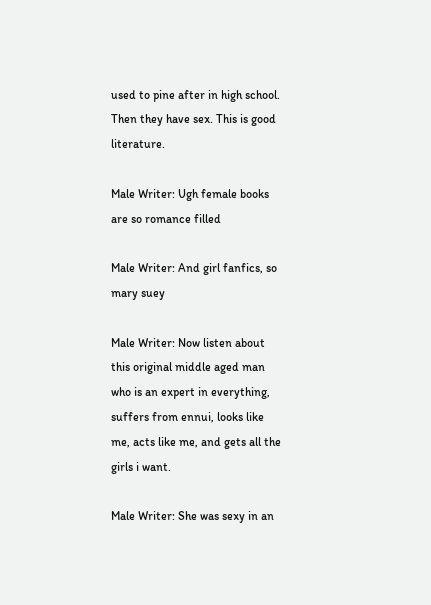used to pine after in high school. Then they have sex. This is good literature.

Male Writer: Ugh female books are so romance filled

Male Writer: And girl fanfics, so mary suey

Male Writer: Now listen about this original middle aged man who is an expert in everything, suffers from ennui, looks like me, acts like me, and gets all the girls i want.

Male Writer: She was sexy in an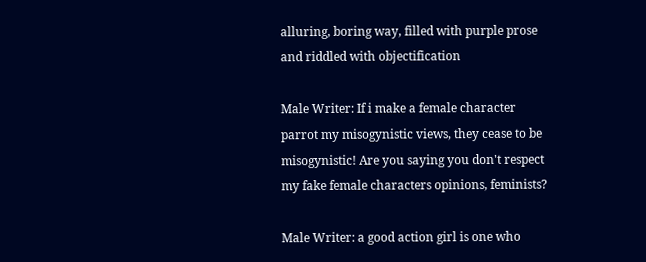alluring, boring way, filled with purple prose and riddled with objectification

Male Writer: If i make a female character parrot my misogynistic views, they cease to be misogynistic! Are you saying you don't respect my fake female characters opinions, feminists?

Male Writer: a good action girl is one who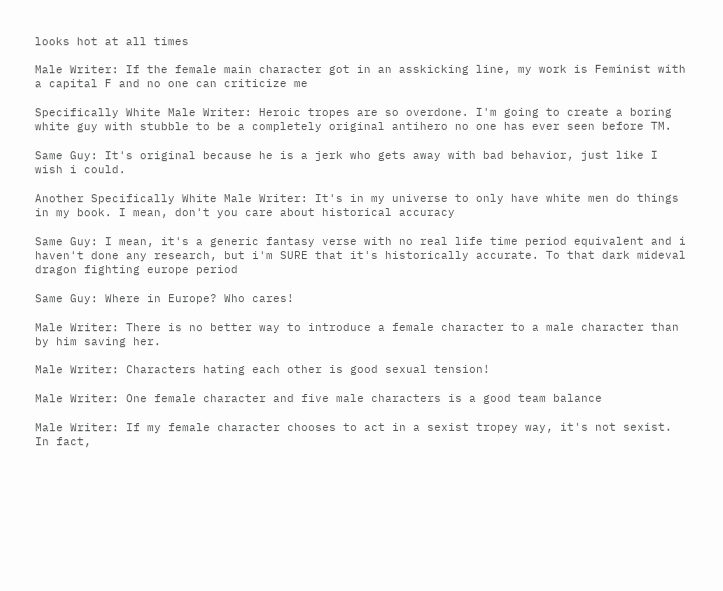looks hot at all times

Male Writer: If the female main character got in an asskicking line, my work is Feminist with a capital F and no one can criticize me

Specifically White Male Writer: Heroic tropes are so overdone. I'm going to create a boring white guy with stubble to be a completely original antihero no one has ever seen before TM.

Same Guy: It's original because he is a jerk who gets away with bad behavior, just like I wish i could.

Another Specifically White Male Writer: It's in my universe to only have white men do things in my book. I mean, don't you care about historical accuracy

Same Guy: I mean, it's a generic fantasy verse with no real life time period equivalent and i haven't done any research, but i'm SURE that it's historically accurate. To that dark mideval dragon fighting europe period

Same Guy: Where in Europe? Who cares!

Male Writer: There is no better way to introduce a female character to a male character than by him saving her.

Male Writer: Characters hating each other is good sexual tension!

Male Writer: One female character and five male characters is a good team balance

Male Writer: If my female character chooses to act in a sexist tropey way, it's not sexist. In fact,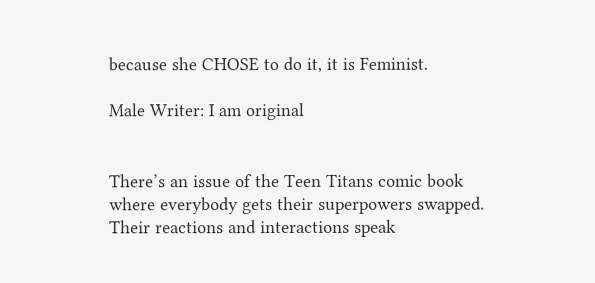because she CHOSE to do it, it is Feminist.

Male Writer: I am original


There’s an issue of the Teen Titans comic book where everybody gets their superpowers swapped. Their reactions and interactions speak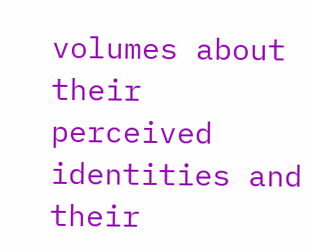volumes about their perceived identities and their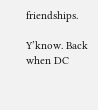friendships.

Y’know. Back when DC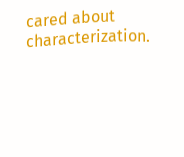cared about characterization.